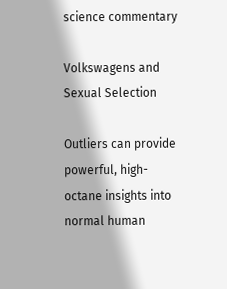science commentary

Volkswagens and Sexual Selection

Outliers can provide powerful, high-octane insights into normal human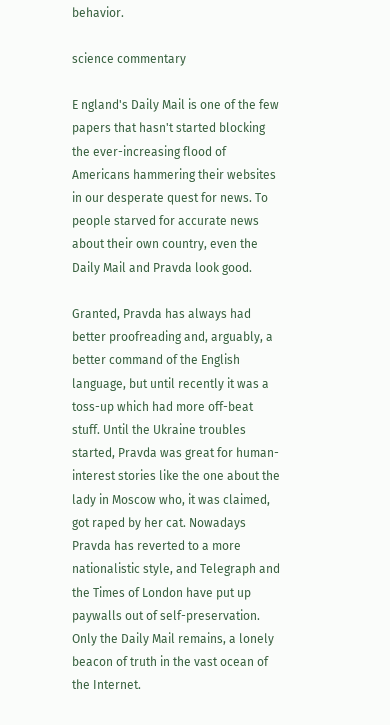behavior.

science commentary

E ngland's Daily Mail is one of the few papers that hasn't started blocking the ever-increasing flood of Americans hammering their websites in our desperate quest for news. To people starved for accurate news about their own country, even the Daily Mail and Pravda look good.

Granted, Pravda has always had better proofreading and, arguably, a better command of the English language, but until recently it was a toss-up which had more off-beat stuff. Until the Ukraine troubles started, Pravda was great for human-interest stories like the one about the lady in Moscow who, it was claimed, got raped by her cat. Nowadays Pravda has reverted to a more nationalistic style, and Telegraph and the Times of London have put up paywalls out of self-preservation. Only the Daily Mail remains, a lonely beacon of truth in the vast ocean of the Internet.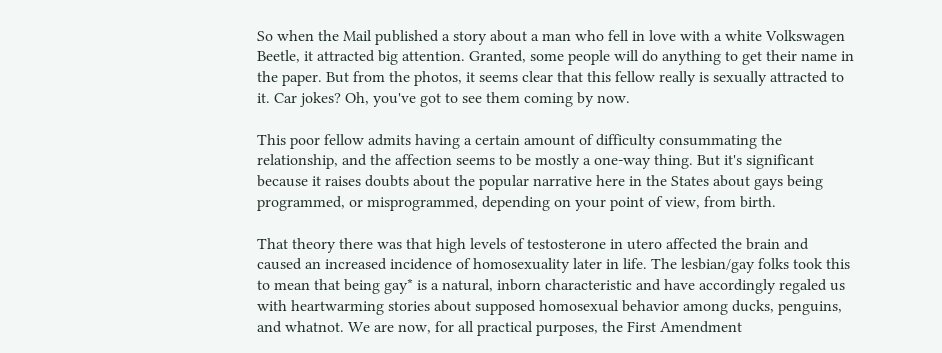So when the Mail published a story about a man who fell in love with a white Volkswagen Beetle, it attracted big attention. Granted, some people will do anything to get their name in the paper. But from the photos, it seems clear that this fellow really is sexually attracted to it. Car jokes? Oh, you've got to see them coming by now.

This poor fellow admits having a certain amount of difficulty consummating the relationship, and the affection seems to be mostly a one-way thing. But it's significant because it raises doubts about the popular narrative here in the States about gays being programmed, or misprogrammed, depending on your point of view, from birth.

That theory there was that high levels of testosterone in utero affected the brain and caused an increased incidence of homosexuality later in life. The lesbian/gay folks took this to mean that being gay* is a natural, inborn characteristic and have accordingly regaled us with heartwarming stories about supposed homosexual behavior among ducks, penguins, and whatnot. We are now, for all practical purposes, the First Amendment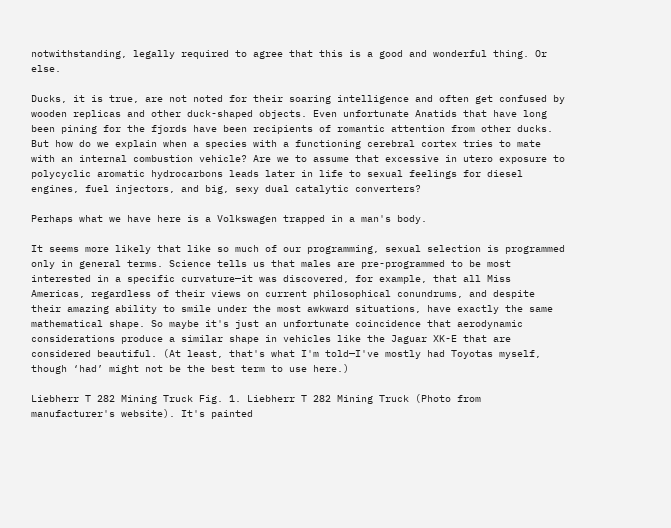notwithstanding, legally required to agree that this is a good and wonderful thing. Or else.

Ducks, it is true, are not noted for their soaring intelligence and often get confused by wooden replicas and other duck-shaped objects. Even unfortunate Anatids that have long been pining for the fjords have been recipients of romantic attention from other ducks. But how do we explain when a species with a functioning cerebral cortex tries to mate with an internal combustion vehicle? Are we to assume that excessive in utero exposure to polycyclic aromatic hydrocarbons leads later in life to sexual feelings for diesel engines, fuel injectors, and big, sexy dual catalytic converters?

Perhaps what we have here is a Volkswagen trapped in a man's body.

It seems more likely that like so much of our programming, sexual selection is programmed only in general terms. Science tells us that males are pre-programmed to be most interested in a specific curvature—it was discovered, for example, that all Miss Americas, regardless of their views on current philosophical conundrums, and despite their amazing ability to smile under the most awkward situations, have exactly the same mathematical shape. So maybe it's just an unfortunate coincidence that aerodynamic considerations produce a similar shape in vehicles like the Jaguar XK-E that are considered beautiful. (At least, that's what I'm told—I've mostly had Toyotas myself, though ‘had’ might not be the best term to use here.)

Liebherr T 282 Mining Truck Fig. 1. Liebherr T 282 Mining Truck (Photo from manufacturer's website). It's painted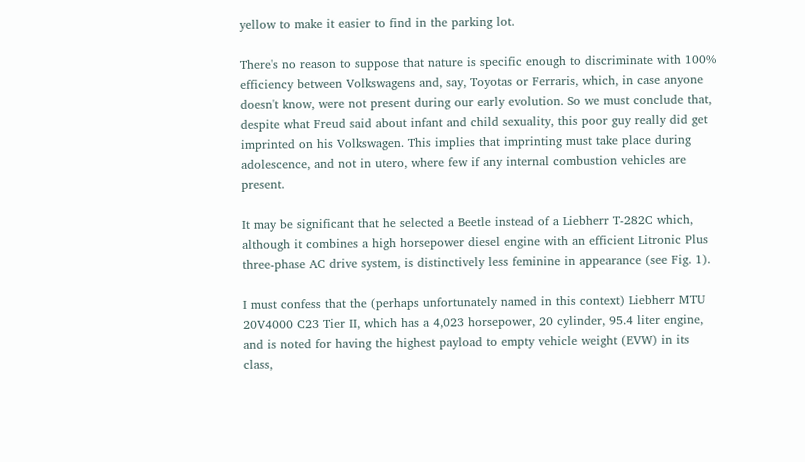yellow to make it easier to find in the parking lot.

There's no reason to suppose that nature is specific enough to discriminate with 100% efficiency between Volkswagens and, say, Toyotas or Ferraris, which, in case anyone doesn't know, were not present during our early evolution. So we must conclude that, despite what Freud said about infant and child sexuality, this poor guy really did get imprinted on his Volkswagen. This implies that imprinting must take place during adolescence, and not in utero, where few if any internal combustion vehicles are present.

It may be significant that he selected a Beetle instead of a Liebherr T-282C which, although it combines a high horsepower diesel engine with an efficient Litronic Plus three-phase AC drive system, is distinctively less feminine in appearance (see Fig. 1).

I must confess that the (perhaps unfortunately named in this context) Liebherr MTU 20V4000 C23 Tier II, which has a 4,023 horsepower, 20 cylinder, 95.4 liter engine, and is noted for having the highest payload to empty vehicle weight (EVW) in its class,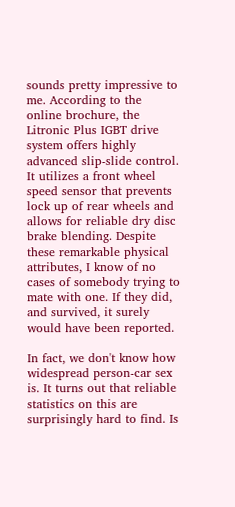sounds pretty impressive to me. According to the online brochure, the Litronic Plus IGBT drive system offers highly advanced slip-slide control. It utilizes a front wheel speed sensor that prevents lock up of rear wheels and allows for reliable dry disc brake blending. Despite these remarkable physical attributes, I know of no cases of somebody trying to mate with one. If they did, and survived, it surely would have been reported.

In fact, we don't know how widespread person-car sex is. It turns out that reliable statistics on this are surprisingly hard to find. Is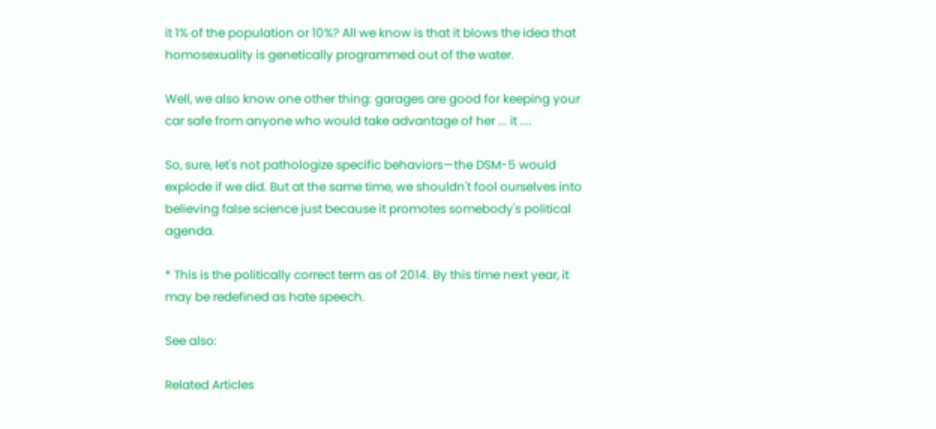it 1% of the population or 10%? All we know is that it blows the idea that homosexuality is genetically programmed out of the water.

Well, we also know one other thing: garages are good for keeping your car safe from anyone who would take advantage of her ... it ....

So, sure, let's not pathologize specific behaviors—the DSM-5 would explode if we did. But at the same time, we shouldn't fool ourselves into believing false science just because it promotes somebody's political agenda.

* This is the politically correct term as of 2014. By this time next year, it may be redefined as hate speech.

See also:

Related Articles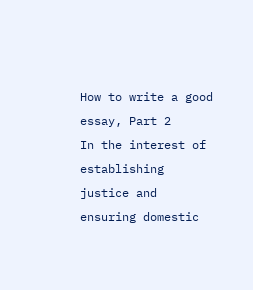How to write a good essay, Part 2
In the interest of establishing justice and ensuring domestic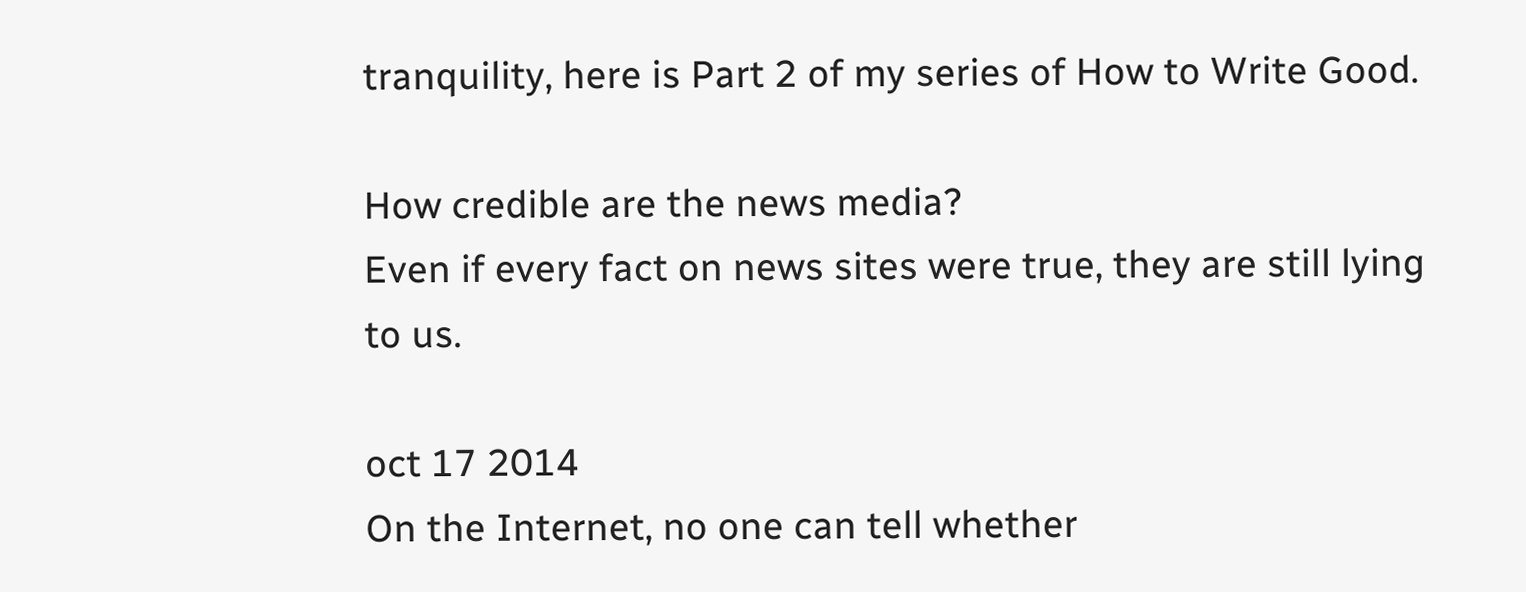tranquility, here is Part 2 of my series of How to Write Good.

How credible are the news media?
Even if every fact on news sites were true, they are still lying to us.

oct 17 2014
On the Internet, no one can tell whether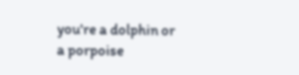you're a dolphin or a porpoise